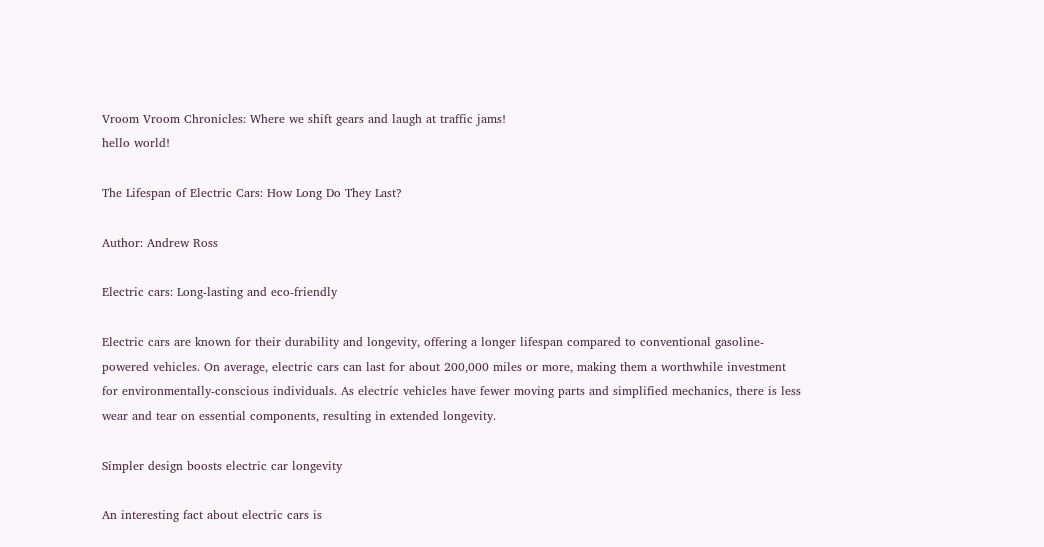Vroom Vroom Chronicles: Where we shift gears and laugh at traffic jams!
hello world!

The Lifespan of Electric Cars: How Long Do They Last?

Author: Andrew Ross

Electric cars: Long-lasting and eco-friendly

Electric cars are known for their durability and longevity, offering a longer lifespan compared to conventional gasoline-powered vehicles. On average, electric cars can last for about 200,000 miles or more, making them a worthwhile investment for environmentally-conscious individuals. As electric vehicles have fewer moving parts and simplified mechanics, there is less wear and tear on essential components, resulting in extended longevity.

Simpler design boosts electric car longevity

An interesting fact about electric cars is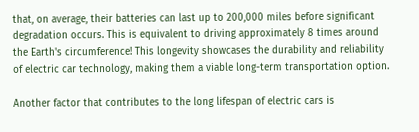that, on average, their batteries can last up to 200,000 miles before significant degradation occurs. This is equivalent to driving approximately 8 times around the Earth's circumference! This longevity showcases the durability and reliability of electric car technology, making them a viable long-term transportation option.

Another factor that contributes to the long lifespan of electric cars is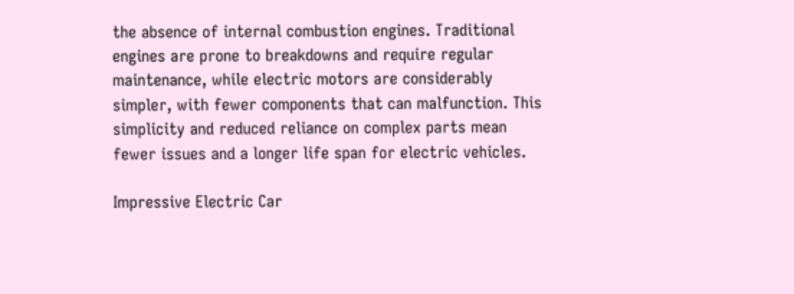the absence of internal combustion engines. Traditional engines are prone to breakdowns and require regular maintenance, while electric motors are considerably simpler, with fewer components that can malfunction. This simplicity and reduced reliance on complex parts mean fewer issues and a longer life span for electric vehicles.

Impressive Electric Car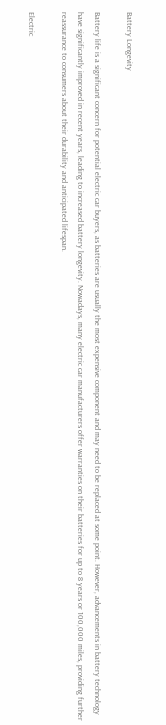Battery Longevity

Battery life is a significant concern for potential electric car buyers, as batteries are usually the most expensive component and may need to be replaced at some point. However, advancements in battery technology have significantly improved in recent years, leading to increased battery longevity. Nowadays, many electric car manufacturers offer warranties on their batteries for up to 8 years or 100,000 miles, providing further reassurance to consumers about their durability and anticipated lifespan.

Electric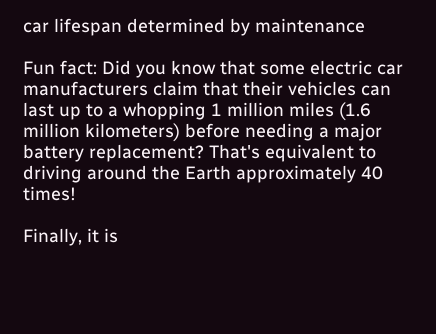car lifespan determined by maintenance

Fun fact: Did you know that some electric car manufacturers claim that their vehicles can last up to a whopping 1 million miles (1.6 million kilometers) before needing a major battery replacement? That's equivalent to driving around the Earth approximately 40 times!

Finally, it is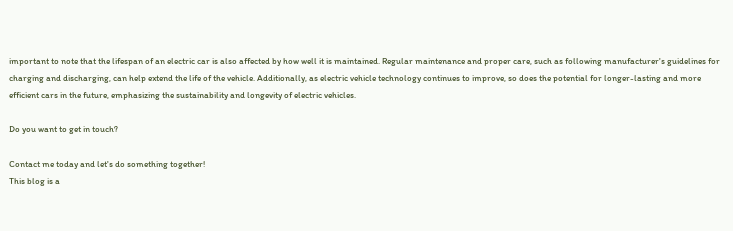important to note that the lifespan of an electric car is also affected by how well it is maintained. Regular maintenance and proper care, such as following manufacturer's guidelines for charging and discharging, can help extend the life of the vehicle. Additionally, as electric vehicle technology continues to improve, so does the potential for longer-lasting and more efficient cars in the future, emphasizing the sustainability and longevity of electric vehicles.

Do you want to get in touch?

Contact me today and let's do something together!
This blog is a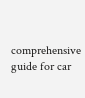comprehensive guide for car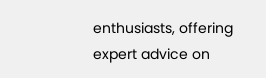enthusiasts, offering expert advice on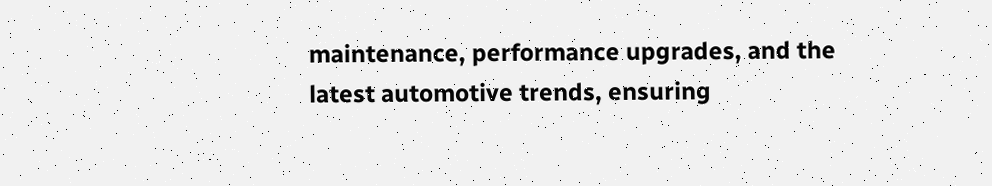maintenance, performance upgrades, and the latest automotive trends, ensuring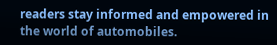readers stay informed and empowered in the world of automobiles.